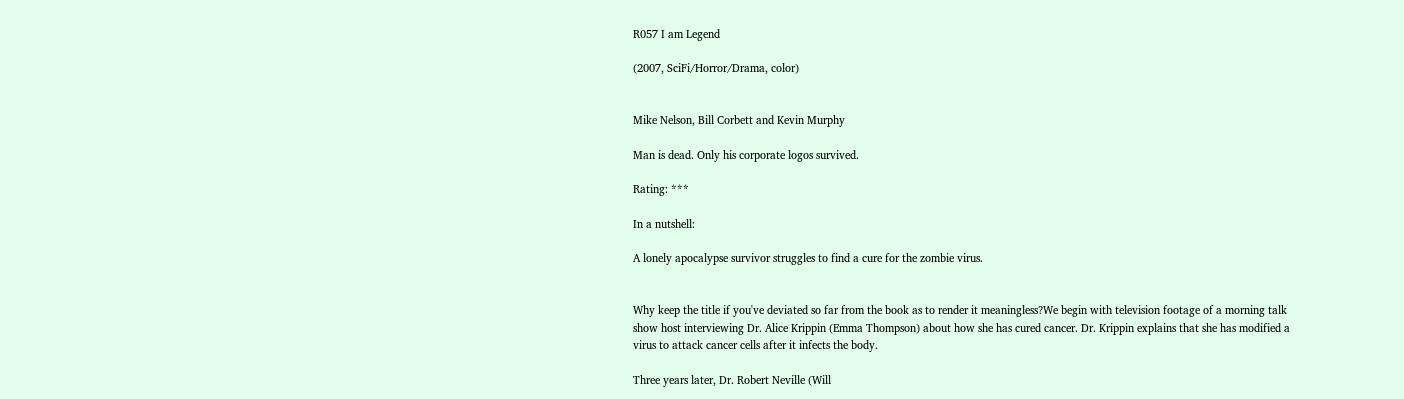R057 I am Legend

(2007, SciFi/Horror/Drama, color)


Mike Nelson, Bill Corbett and Kevin Murphy

Man is dead. Only his corporate logos survived.

Rating: ***

In a nutshell:

A lonely apocalypse survivor struggles to find a cure for the zombie virus.


Why keep the title if you've deviated so far from the book as to render it meaningless?We begin with television footage of a morning talk show host interviewing Dr. Alice Krippin (Emma Thompson) about how she has cured cancer. Dr. Krippin explains that she has modified a virus to attack cancer cells after it infects the body.

Three years later, Dr. Robert Neville (Will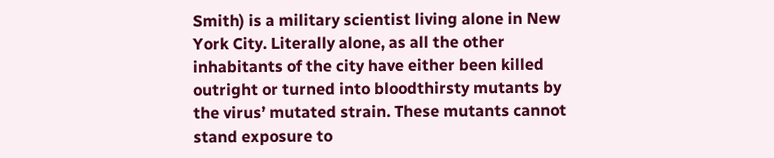Smith) is a military scientist living alone in New York City. Literally alone, as all the other inhabitants of the city have either been killed outright or turned into bloodthirsty mutants by the virus’ mutated strain. These mutants cannot stand exposure to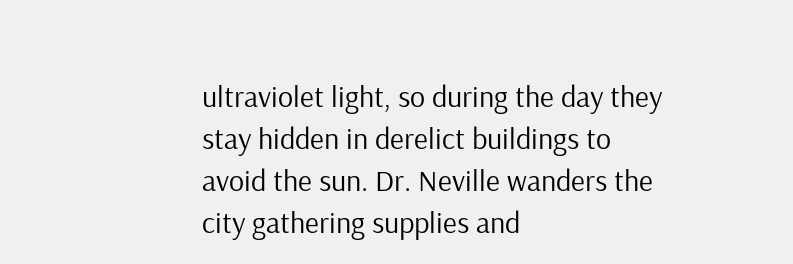ultraviolet light, so during the day they stay hidden in derelict buildings to avoid the sun. Dr. Neville wanders the city gathering supplies and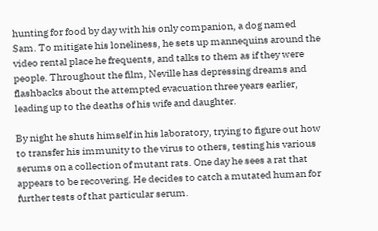hunting for food by day with his only companion, a dog named Sam. To mitigate his loneliness, he sets up mannequins around the video rental place he frequents, and talks to them as if they were people. Throughout the film, Neville has depressing dreams and flashbacks about the attempted evacuation three years earlier, leading up to the deaths of his wife and daughter.

By night he shuts himself in his laboratory, trying to figure out how to transfer his immunity to the virus to others, testing his various serums on a collection of mutant rats. One day he sees a rat that appears to be recovering. He decides to catch a mutated human for further tests of that particular serum.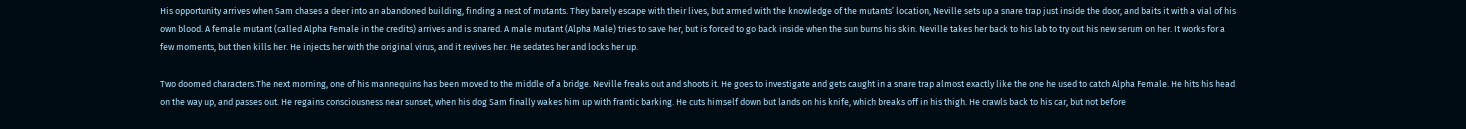His opportunity arrives when Sam chases a deer into an abandoned building, finding a nest of mutants. They barely escape with their lives, but armed with the knowledge of the mutants’ location, Neville sets up a snare trap just inside the door, and baits it with a vial of his own blood. A female mutant (called Alpha Female in the credits) arrives and is snared. A male mutant (Alpha Male) tries to save her, but is forced to go back inside when the sun burns his skin. Neville takes her back to his lab to try out his new serum on her. It works for a few moments, but then kills her. He injects her with the original virus, and it revives her. He sedates her and locks her up.

Two doomed characters.The next morning, one of his mannequins has been moved to the middle of a bridge. Neville freaks out and shoots it. He goes to investigate and gets caught in a snare trap almost exactly like the one he used to catch Alpha Female. He hits his head on the way up, and passes out. He regains consciousness near sunset, when his dog Sam finally wakes him up with frantic barking. He cuts himself down but lands on his knife, which breaks off in his thigh. He crawls back to his car, but not before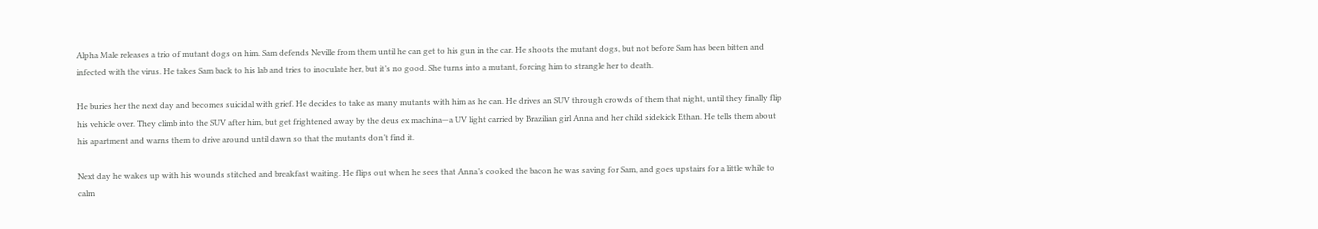Alpha Male releases a trio of mutant dogs on him. Sam defends Neville from them until he can get to his gun in the car. He shoots the mutant dogs, but not before Sam has been bitten and infected with the virus. He takes Sam back to his lab and tries to inoculate her, but it’s no good. She turns into a mutant, forcing him to strangle her to death.

He buries her the next day and becomes suicidal with grief. He decides to take as many mutants with him as he can. He drives an SUV through crowds of them that night, until they finally flip his vehicle over. They climb into the SUV after him, but get frightened away by the deus ex machina—a UV light carried by Brazilian girl Anna and her child sidekick Ethan. He tells them about his apartment and warns them to drive around until dawn so that the mutants don’t find it.

Next day he wakes up with his wounds stitched and breakfast waiting. He flips out when he sees that Anna’s cooked the bacon he was saving for Sam, and goes upstairs for a little while to calm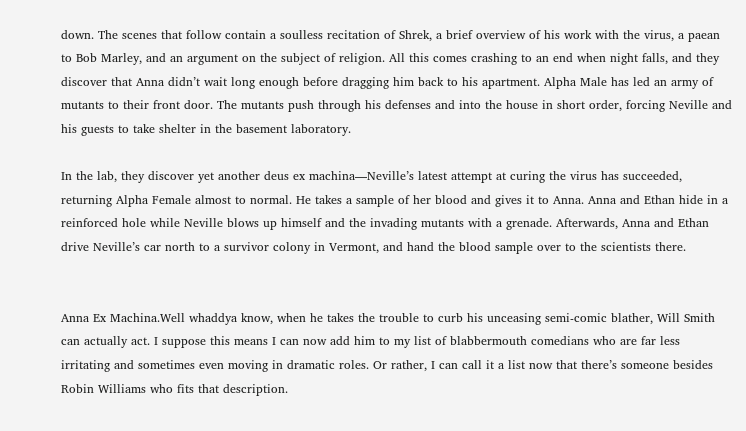down. The scenes that follow contain a soulless recitation of Shrek, a brief overview of his work with the virus, a paean to Bob Marley, and an argument on the subject of religion. All this comes crashing to an end when night falls, and they discover that Anna didn’t wait long enough before dragging him back to his apartment. Alpha Male has led an army of mutants to their front door. The mutants push through his defenses and into the house in short order, forcing Neville and his guests to take shelter in the basement laboratory.

In the lab, they discover yet another deus ex machina—Neville’s latest attempt at curing the virus has succeeded, returning Alpha Female almost to normal. He takes a sample of her blood and gives it to Anna. Anna and Ethan hide in a reinforced hole while Neville blows up himself and the invading mutants with a grenade. Afterwards, Anna and Ethan drive Neville’s car north to a survivor colony in Vermont, and hand the blood sample over to the scientists there.


Anna Ex Machina.Well whaddya know, when he takes the trouble to curb his unceasing semi-comic blather, Will Smith can actually act. I suppose this means I can now add him to my list of blabbermouth comedians who are far less irritating and sometimes even moving in dramatic roles. Or rather, I can call it a list now that there’s someone besides Robin Williams who fits that description.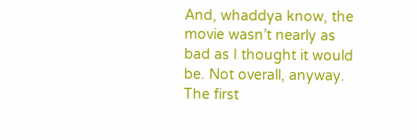And, whaddya know, the movie wasn’t nearly as bad as I thought it would be. Not overall, anyway. The first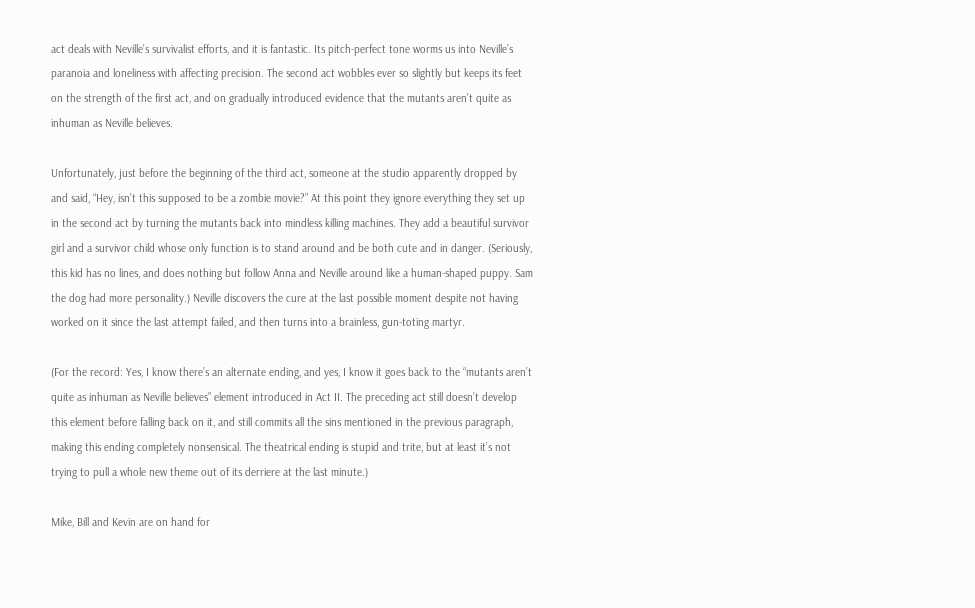act deals with Neville’s survivalist efforts, and it is fantastic. Its pitch-perfect tone worms us into Neville’s paranoia and loneliness with affecting precision. The second act wobbles ever so slightly but keeps its feet on the strength of the first act, and on gradually introduced evidence that the mutants aren’t quite as inhuman as Neville believes.

Unfortunately, just before the beginning of the third act, someone at the studio apparently dropped by and said, “Hey, isn’t this supposed to be a zombie movie?” At this point they ignore everything they set up in the second act by turning the mutants back into mindless killing machines. They add a beautiful survivor girl and a survivor child whose only function is to stand around and be both cute and in danger. (Seriously, this kid has no lines, and does nothing but follow Anna and Neville around like a human-shaped puppy. Sam the dog had more personality.) Neville discovers the cure at the last possible moment despite not having worked on it since the last attempt failed, and then turns into a brainless, gun-toting martyr.

(For the record: Yes, I know there’s an alternate ending, and yes, I know it goes back to the “mutants aren’t quite as inhuman as Neville believes” element introduced in Act II. The preceding act still doesn’t develop this element before falling back on it, and still commits all the sins mentioned in the previous paragraph, making this ending completely nonsensical. The theatrical ending is stupid and trite, but at least it’s not trying to pull a whole new theme out of its derriere at the last minute.)

Mike, Bill and Kevin are on hand for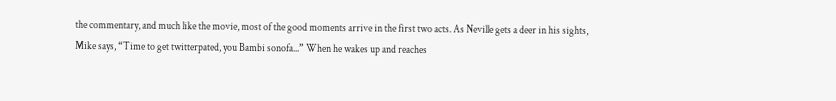the commentary, and much like the movie, most of the good moments arrive in the first two acts. As Neville gets a deer in his sights, Mike says, “Time to get twitterpated, you Bambi sonofa...” When he wakes up and reaches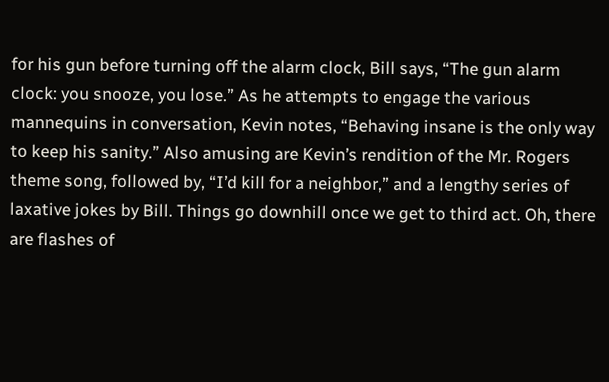for his gun before turning off the alarm clock, Bill says, “The gun alarm clock: you snooze, you lose.” As he attempts to engage the various mannequins in conversation, Kevin notes, “Behaving insane is the only way to keep his sanity.” Also amusing are Kevin’s rendition of the Mr. Rogers theme song, followed by, “I’d kill for a neighbor,” and a lengthy series of laxative jokes by Bill. Things go downhill once we get to third act. Oh, there are flashes of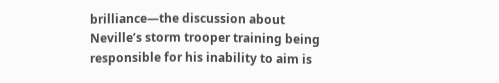brilliance—the discussion about Neville’s storm trooper training being responsible for his inability to aim is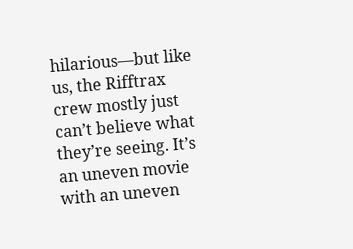hilarious—but like us, the Rifftrax crew mostly just can’t believe what they’re seeing. It’s an uneven movie with an uneven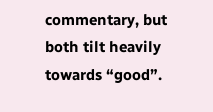commentary, but both tilt heavily towards “good”.